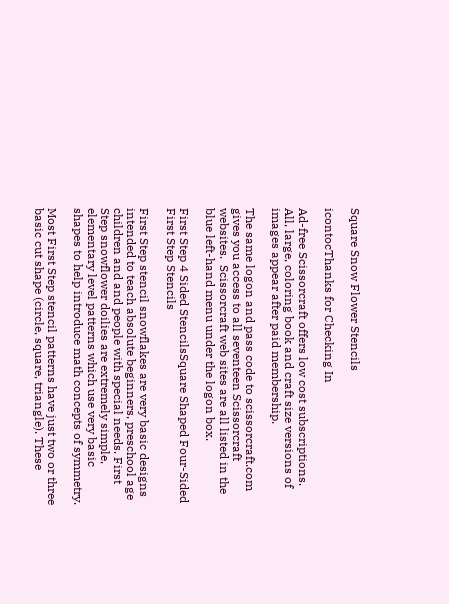Square Snow Flower Stencils

icontocThanks for Checking In

Ad-free Scissorcraft offers low cost subscriptions. All, large, coloring book and craft size versions of images appear after paid membership.

The same logon and pass code to scissorcraft.com gives you access to all seventeen Scissorcraft websites.  Scissorcraft web sites are all listed in the blue left-hand menu under the logon box.

First Step 4 Sided StencilsSquare Shaped Four-Sided
First Step Stencils

First Step stencil snowflakes are very basic designs intended to teach absolute beginners, preschool age children and and people with special needs. First Step snowflower doilies are extremely simple, elementary level patterns which use very basic shapes to help introduce math concepts of symmetry.

Most First Step stencil patterns have just two or three basic cut shape (circle, square, triangle). These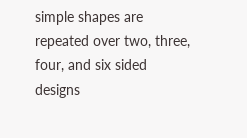simple shapes are repeated over two, three, four, and six sided designs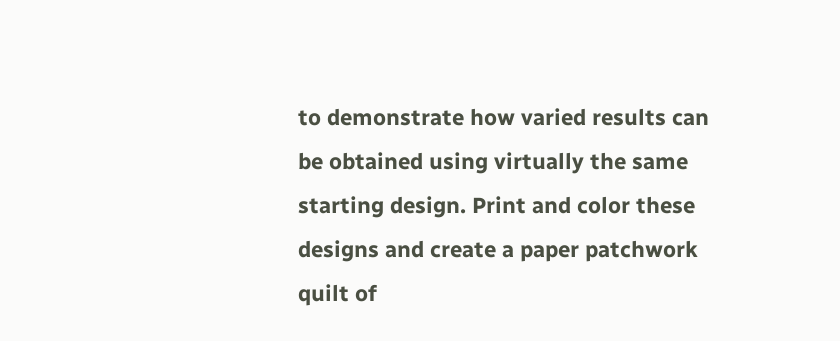to demonstrate how varied results can be obtained using virtually the same starting design. Print and color these designs and create a paper patchwork quilt of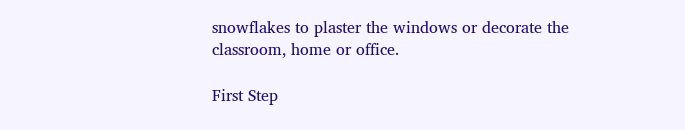snowflakes to plaster the windows or decorate the classroom, home or office.

First Step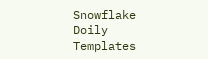Snowflake Doily Templates